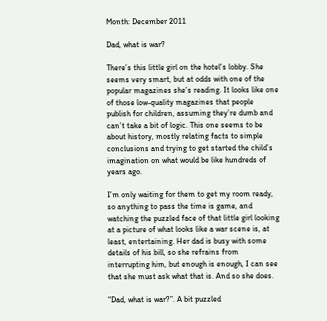Month: December 2011

Dad, what is war?

There’s this little girl on the hotel’s lobby. She seems very smart, but at odds with one of the popular magazines she’s reading. It looks like one of those low-quality magazines that people publish for children, assuming they’re dumb and can’t take a bit of logic. This one seems to be about history, mostly relating facts to simple conclusions and trying to get started the child’s imagination on what would be like hundreds of years ago.

I’m only waiting for them to get my room ready, so anything to pass the time is game, and watching the puzzled face of that little girl looking at a picture of what looks like a war scene is, at least, entertaining. Her dad is busy with some details of his bill, so she refrains from interrupting him, but enough is enough, I can see that she must ask what that is. And so she does.

“Dad, what is war?”. A bit puzzled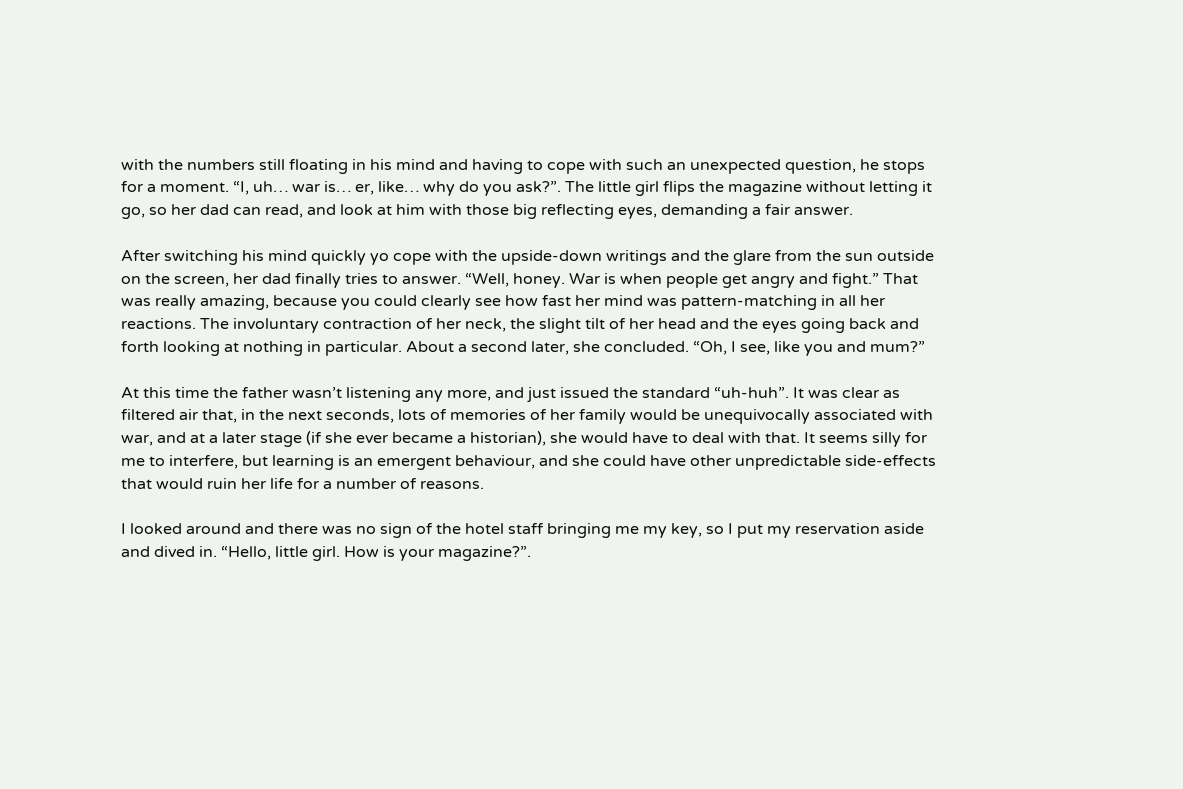with the numbers still floating in his mind and having to cope with such an unexpected question, he stops for a moment. “I, uh… war is… er, like… why do you ask?”. The little girl flips the magazine without letting it go, so her dad can read, and look at him with those big reflecting eyes, demanding a fair answer.

After switching his mind quickly yo cope with the upside-down writings and the glare from the sun outside on the screen, her dad finally tries to answer. “Well, honey. War is when people get angry and fight.” That was really amazing, because you could clearly see how fast her mind was pattern-matching in all her reactions. The involuntary contraction of her neck, the slight tilt of her head and the eyes going back and forth looking at nothing in particular. About a second later, she concluded. “Oh, I see, like you and mum?”

At this time the father wasn’t listening any more, and just issued the standard “uh-huh”. It was clear as filtered air that, in the next seconds, lots of memories of her family would be unequivocally associated with war, and at a later stage (if she ever became a historian), she would have to deal with that. It seems silly for me to interfere, but learning is an emergent behaviour, and she could have other unpredictable side-effects that would ruin her life for a number of reasons.

I looked around and there was no sign of the hotel staff bringing me my key, so I put my reservation aside and dived in. “Hello, little girl. How is your magazine?”.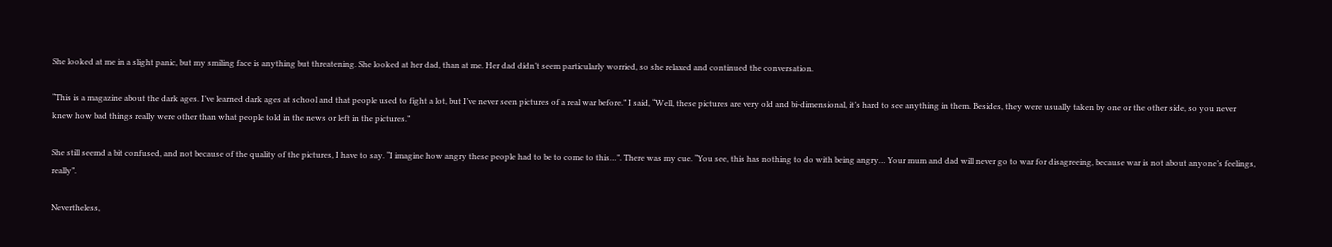She looked at me in a slight panic, but my smiling face is anything but threatening. She looked at her dad, than at me. Her dad didn’t seem particularly worried, so she relaxed and continued the conversation.

“This is a magazine about the dark ages. I’ve learned dark ages at school and that people used to fight a lot, but I’ve never seen pictures of a real war before.” I said, “Well, these pictures are very old and bi-dimensional, it’s hard to see anything in them. Besides, they were usually taken by one or the other side, so you never knew how bad things really were other than what people told in the news or left in the pictures.”

She still seemd a bit confused, and not because of the quality of the pictures, I have to say. “I imagine how angry these people had to be to come to this…”. There was my cue. “You see, this has nothing to do with being angry… Your mum and dad will never go to war for disagreeing, because war is not about anyone’s feelings, really”.

Nevertheless,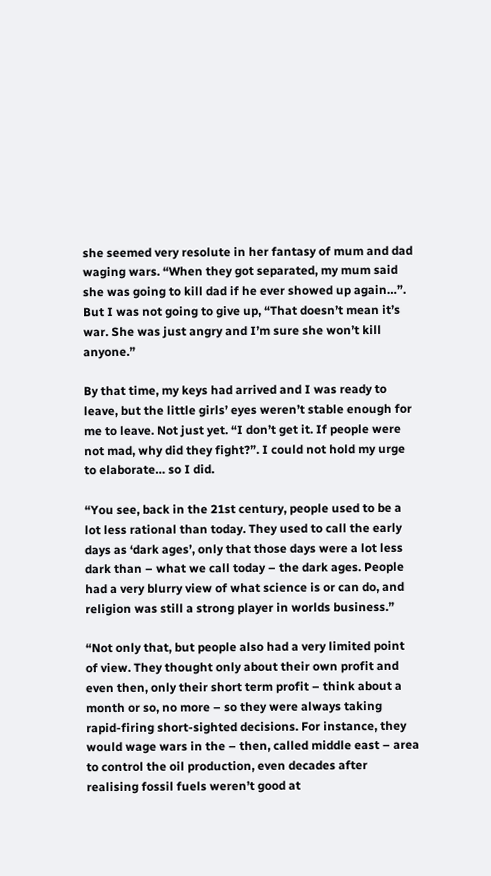she seemed very resolute in her fantasy of mum and dad waging wars. “When they got separated, my mum said she was going to kill dad if he ever showed up again…”. But I was not going to give up, “That doesn’t mean it’s war. She was just angry and I’m sure she won’t kill anyone.”

By that time, my keys had arrived and I was ready to leave, but the little girls’ eyes weren’t stable enough for me to leave. Not just yet. “I don’t get it. If people were not mad, why did they fight?”. I could not hold my urge to elaborate… so I did.

“You see, back in the 21st century, people used to be a lot less rational than today. They used to call the early days as ‘dark ages’, only that those days were a lot less dark than – what we call today – the dark ages. People had a very blurry view of what science is or can do, and religion was still a strong player in worlds business.”

“Not only that, but people also had a very limited point of view. They thought only about their own profit and even then, only their short term profit – think about a month or so, no more – so they were always taking rapid-firing short-sighted decisions. For instance, they would wage wars in the – then, called middle east – area to control the oil production, even decades after realising fossil fuels weren’t good at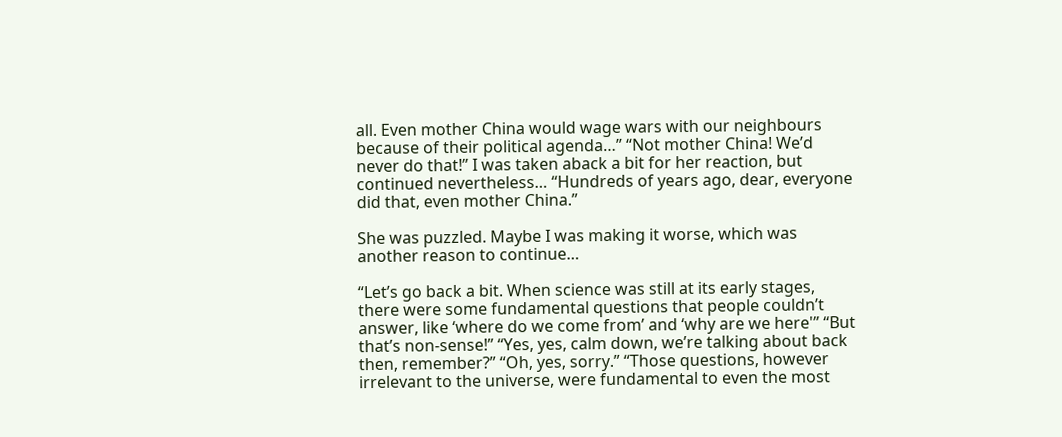all. Even mother China would wage wars with our neighbours because of their political agenda…” “Not mother China! We’d never do that!” I was taken aback a bit for her reaction, but continued nevertheless… “Hundreds of years ago, dear, everyone did that, even mother China.”

She was puzzled. Maybe I was making it worse, which was another reason to continue…

“Let’s go back a bit. When science was still at its early stages, there were some fundamental questions that people couldn’t answer, like ‘where do we come from’ and ‘why are we here'” “But that’s non-sense!” “Yes, yes, calm down, we’re talking about back then, remember?” “Oh, yes, sorry.” “Those questions, however irrelevant to the universe, were fundamental to even the most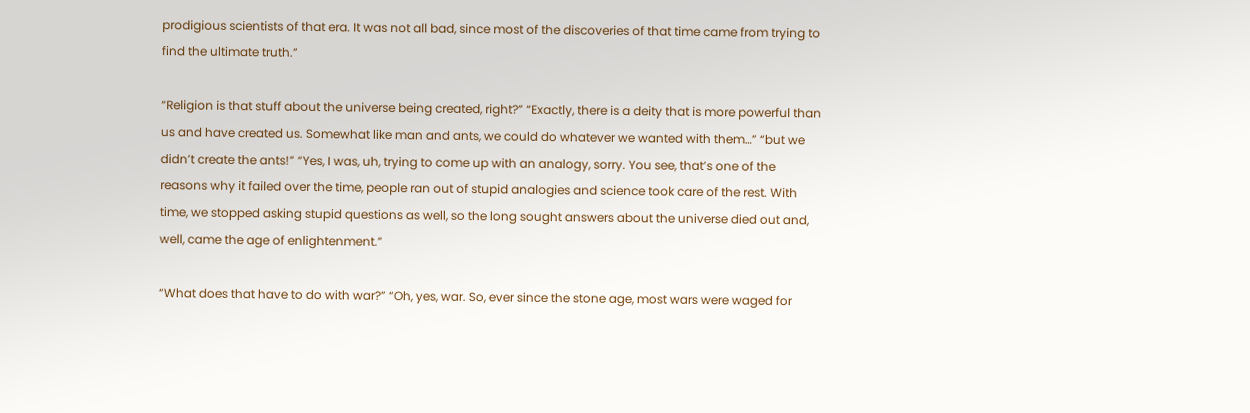prodigious scientists of that era. It was not all bad, since most of the discoveries of that time came from trying to find the ultimate truth.”

“Religion is that stuff about the universe being created, right?” “Exactly, there is a deity that is more powerful than us and have created us. Somewhat like man and ants, we could do whatever we wanted with them…” “but we didn’t create the ants!” “Yes, I was, uh, trying to come up with an analogy, sorry. You see, that’s one of the reasons why it failed over the time, people ran out of stupid analogies and science took care of the rest. With time, we stopped asking stupid questions as well, so the long sought answers about the universe died out and, well, came the age of enlightenment.”

“What does that have to do with war?” “Oh, yes, war. So, ever since the stone age, most wars were waged for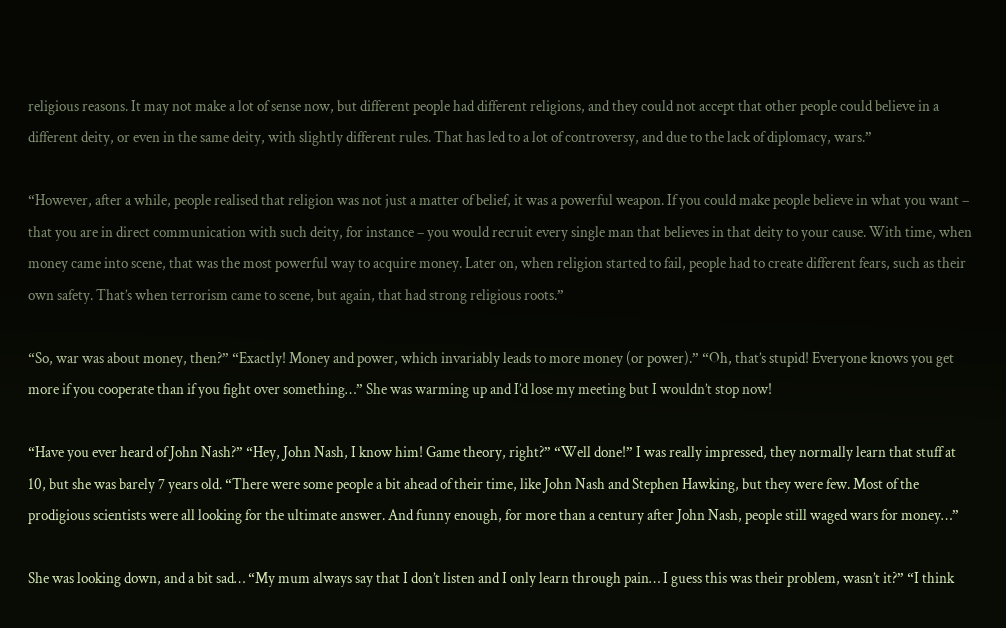religious reasons. It may not make a lot of sense now, but different people had different religions, and they could not accept that other people could believe in a different deity, or even in the same deity, with slightly different rules. That has led to a lot of controversy, and due to the lack of diplomacy, wars.”

“However, after a while, people realised that religion was not just a matter of belief, it was a powerful weapon. If you could make people believe in what you want – that you are in direct communication with such deity, for instance – you would recruit every single man that believes in that deity to your cause. With time, when money came into scene, that was the most powerful way to acquire money. Later on, when religion started to fail, people had to create different fears, such as their own safety. That’s when terrorism came to scene, but again, that had strong religious roots.”

“So, war was about money, then?” “Exactly! Money and power, which invariably leads to more money (or power).” “Oh, that’s stupid! Everyone knows you get more if you cooperate than if you fight over something…” She was warming up and I’d lose my meeting but I wouldn’t stop now!

“Have you ever heard of John Nash?” “Hey, John Nash, I know him! Game theory, right?” “Well done!” I was really impressed, they normally learn that stuff at 10, but she was barely 7 years old. “There were some people a bit ahead of their time, like John Nash and Stephen Hawking, but they were few. Most of the prodigious scientists were all looking for the ultimate answer. And funny enough, for more than a century after John Nash, people still waged wars for money…”

She was looking down, and a bit sad… “My mum always say that I don’t listen and I only learn through pain… I guess this was their problem, wasn’t it?” “I think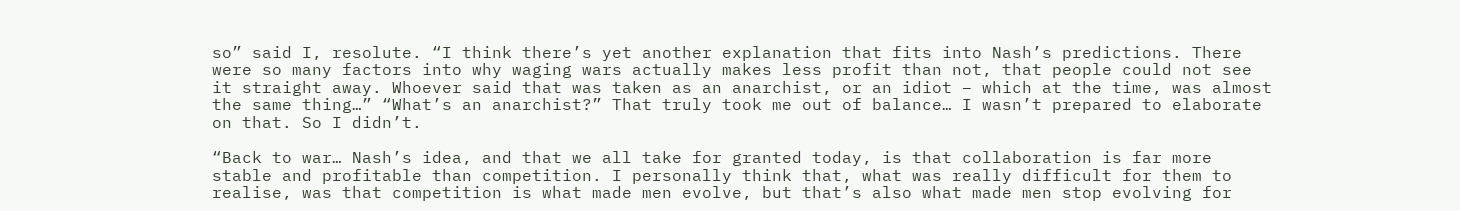so” said I, resolute. “I think there’s yet another explanation that fits into Nash’s predictions. There were so many factors into why waging wars actually makes less profit than not, that people could not see it straight away. Whoever said that was taken as an anarchist, or an idiot – which at the time, was almost the same thing…” “What’s an anarchist?” That truly took me out of balance… I wasn’t prepared to elaborate on that. So I didn’t.

“Back to war… Nash’s idea, and that we all take for granted today, is that collaboration is far more stable and profitable than competition. I personally think that, what was really difficult for them to realise, was that competition is what made men evolve, but that’s also what made men stop evolving for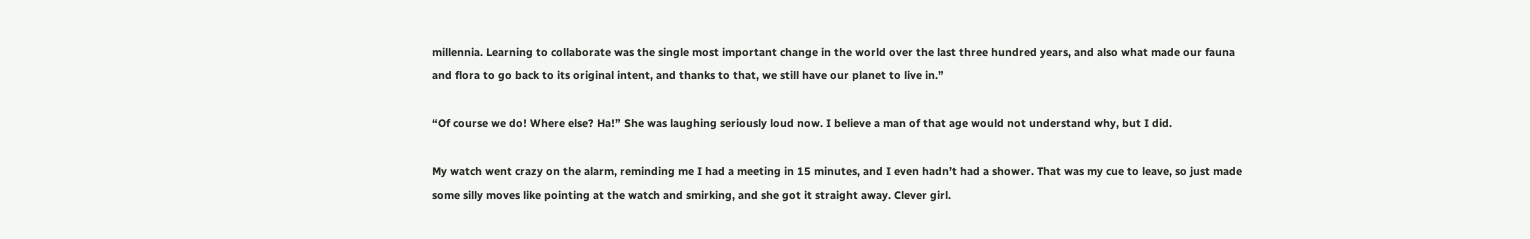millennia. Learning to collaborate was the single most important change in the world over the last three hundred years, and also what made our fauna and flora to go back to its original intent, and thanks to that, we still have our planet to live in.”

“Of course we do! Where else? Ha!” She was laughing seriously loud now. I believe a man of that age would not understand why, but I did.

My watch went crazy on the alarm, reminding me I had a meeting in 15 minutes, and I even hadn’t had a shower. That was my cue to leave, so just made some silly moves like pointing at the watch and smirking, and she got it straight away. Clever girl.